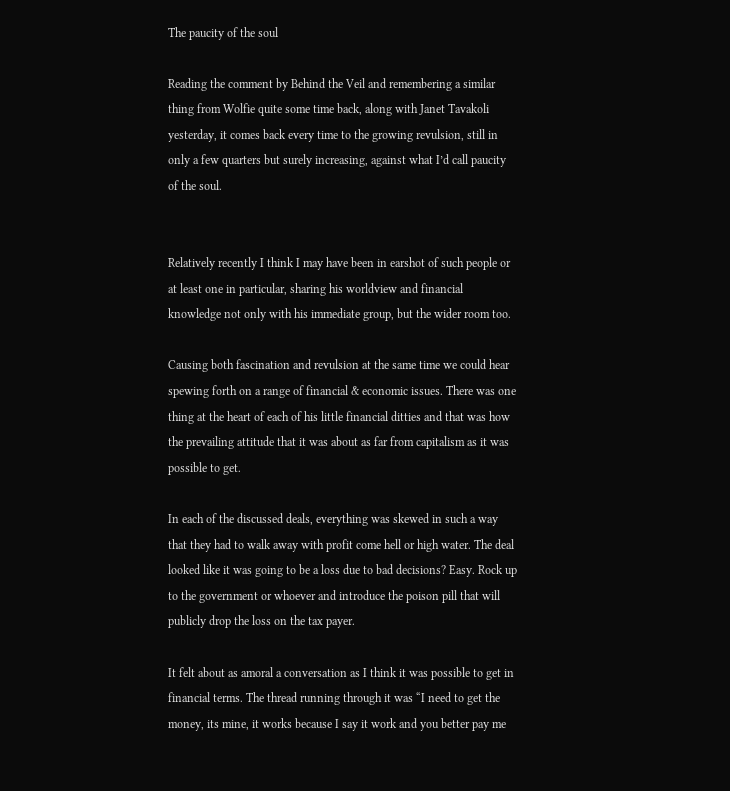The paucity of the soul

Reading the comment by Behind the Veil and remembering a similar thing from Wolfie quite some time back, along with Janet Tavakoli yesterday, it comes back every time to the growing revulsion, still in only a few quarters but surely increasing, against what I’d call paucity of the soul.


Relatively recently I think I may have been in earshot of such people or at least one in particular, sharing his worldview and financial knowledge not only with his immediate group, but the wider room too.

Causing both fascination and revulsion at the same time we could hear spewing forth on a range of financial & economic issues. There was one thing at the heart of each of his little financial ditties and that was how the prevailing attitude that it was about as far from capitalism as it was possible to get.

In each of the discussed deals, everything was skewed in such a way that they had to walk away with profit come hell or high water. The deal looked like it was going to be a loss due to bad decisions? Easy. Rock up to the government or whoever and introduce the poison pill that will publicly drop the loss on the tax payer.

It felt about as amoral a conversation as I think it was possible to get in financial terms. The thread running through it was “I need to get the money, its mine, it works because I say it work and you better pay me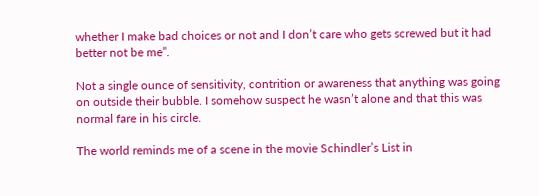whether I make bad choices or not and I don’t care who gets screwed but it had better not be me”.

Not a single ounce of sensitivity, contrition or awareness that anything was going on outside their bubble. I somehow suspect he wasn’t alone and that this was normal fare in his circle.

The world reminds me of a scene in the movie Schindler’s List in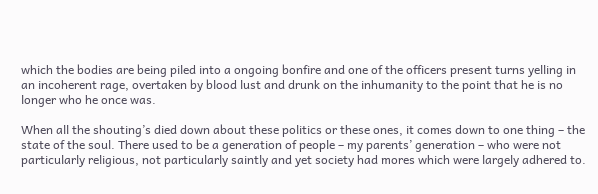which the bodies are being piled into a ongoing bonfire and one of the officers present turns yelling in an incoherent rage, overtaken by blood lust and drunk on the inhumanity to the point that he is no longer who he once was.

When all the shouting’s died down about these politics or these ones, it comes down to one thing – the state of the soul. There used to be a generation of people – my parents’ generation – who were not particularly religious, not particularly saintly and yet society had mores which were largely adhered to.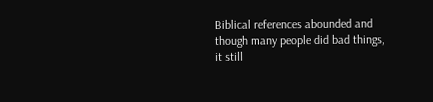Biblical references abounded and though many people did bad things, it still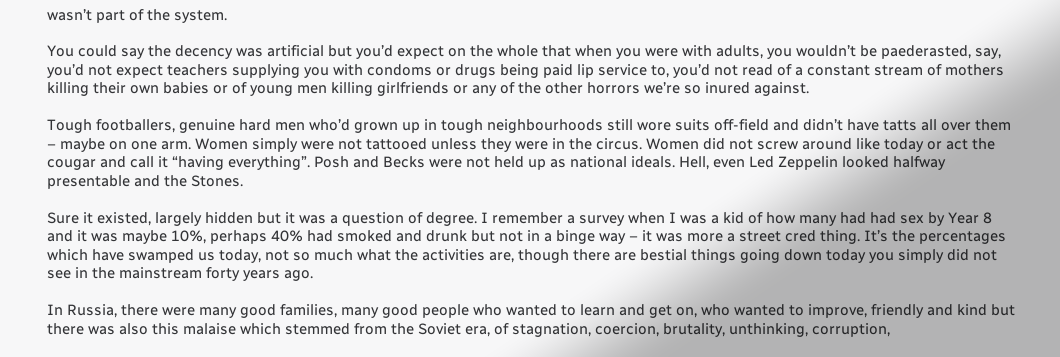wasn’t part of the system.

You could say the decency was artificial but you’d expect on the whole that when you were with adults, you wouldn’t be paederasted, say, you’d not expect teachers supplying you with condoms or drugs being paid lip service to, you’d not read of a constant stream of mothers killing their own babies or of young men killing girlfriends or any of the other horrors we’re so inured against.

Tough footballers, genuine hard men who’d grown up in tough neighbourhoods still wore suits off-field and didn’t have tatts all over them – maybe on one arm. Women simply were not tattooed unless they were in the circus. Women did not screw around like today or act the cougar and call it “having everything”. Posh and Becks were not held up as national ideals. Hell, even Led Zeppelin looked halfway presentable and the Stones.

Sure it existed, largely hidden but it was a question of degree. I remember a survey when I was a kid of how many had had sex by Year 8 and it was maybe 10%, perhaps 40% had smoked and drunk but not in a binge way – it was more a street cred thing. It’s the percentages which have swamped us today, not so much what the activities are, though there are bestial things going down today you simply did not see in the mainstream forty years ago.

In Russia, there were many good families, many good people who wanted to learn and get on, who wanted to improve, friendly and kind but there was also this malaise which stemmed from the Soviet era, of stagnation, coercion, brutality, unthinking, corruption,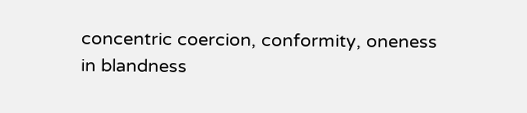concentric coercion, conformity, oneness in blandness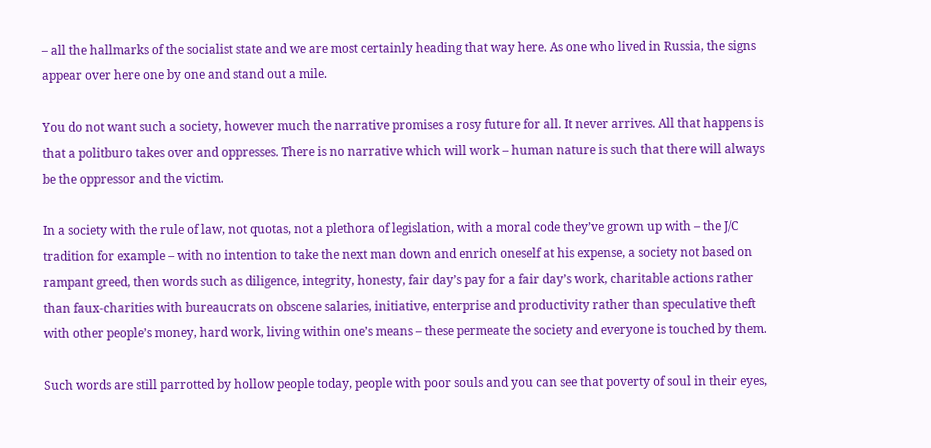– all the hallmarks of the socialist state and we are most certainly heading that way here. As one who lived in Russia, the signs appear over here one by one and stand out a mile.

You do not want such a society, however much the narrative promises a rosy future for all. It never arrives. All that happens is that a politburo takes over and oppresses. There is no narrative which will work – human nature is such that there will always be the oppressor and the victim.

In a society with the rule of law, not quotas, not a plethora of legislation, with a moral code they’ve grown up with – the J/C tradition for example – with no intention to take the next man down and enrich oneself at his expense, a society not based on rampant greed, then words such as diligence, integrity, honesty, fair day’s pay for a fair day’s work, charitable actions rather than faux-charities with bureaucrats on obscene salaries, initiative, enterprise and productivity rather than speculative theft with other people’s money, hard work, living within one’s means – these permeate the society and everyone is touched by them.

Such words are still parrotted by hollow people today, people with poor souls and you can see that poverty of soul in their eyes,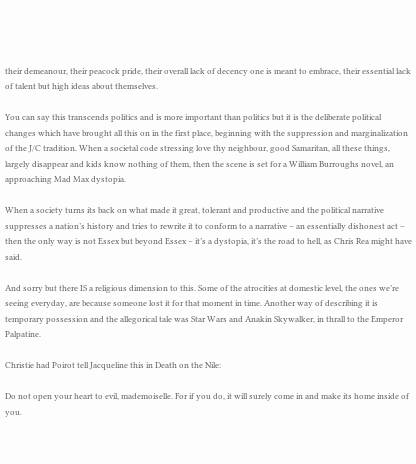their demeanour, their peacock pride, their overall lack of decency one is meant to embrace, their essential lack of talent but high ideas about themselves.

You can say this transcends politics and is more important than politics but it is the deliberate political changes which have brought all this on in the first place, beginning with the suppression and marginalization of the J/C tradition. When a societal code stressing love thy neighbour, good Samaritan, all these things, largely disappear and kids know nothing of them, then the scene is set for a William Burroughs novel, an approaching Mad Max dystopia.

When a society turns its back on what made it great, tolerant and productive and the political narrative suppresses a nation’s history and tries to rewrite it to conform to a narrative – an essentially dishonest act – then the only way is not Essex but beyond Essex – it’s a dystopia, it’s the road to hell, as Chris Rea might have said.

And sorry but there IS a religious dimension to this. Some of the atrocities at domestic level, the ones we’re seeing everyday, are because someone lost it for that moment in time. Another way of describing it is temporary possession and the allegorical tale was Star Wars and Anakin Skywalker, in thrall to the Emperor Palpatine.

Christie had Poirot tell Jacqueline this in Death on the Nile:

Do not open your heart to evil, mademoiselle. For if you do, it will surely come in and make its home inside of you.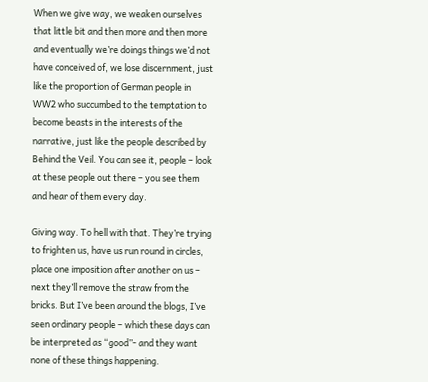When we give way, we weaken ourselves that little bit and then more and then more and eventually we’re doings things we’d not have conceived of, we lose discernment, just like the proportion of German people in WW2 who succumbed to the temptation to become beasts in the interests of the narrative, just like the people described by Behind the Veil. You can see it, people – look at these people out there – you see them and hear of them every day.

Giving way. To hell with that. They’re trying to frighten us, have us run round in circles, place one imposition after another on us – next they’ll remove the straw from the bricks. But I’ve been around the blogs, I’ve seen ordinary people – which these days can be interpreted as “good”- and they want none of these things happening.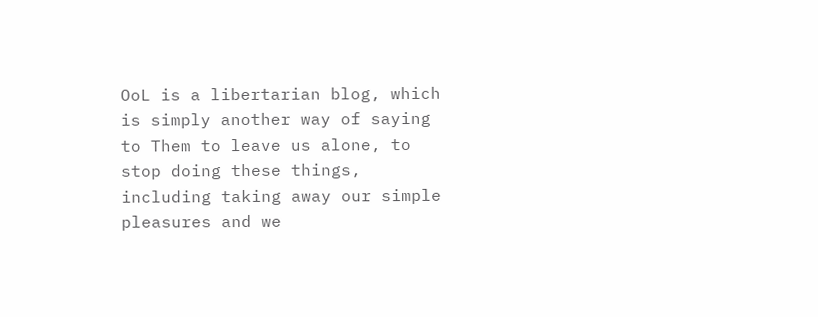OoL is a libertarian blog, which is simply another way of saying to Them to leave us alone, to stop doing these things, including taking away our simple pleasures and we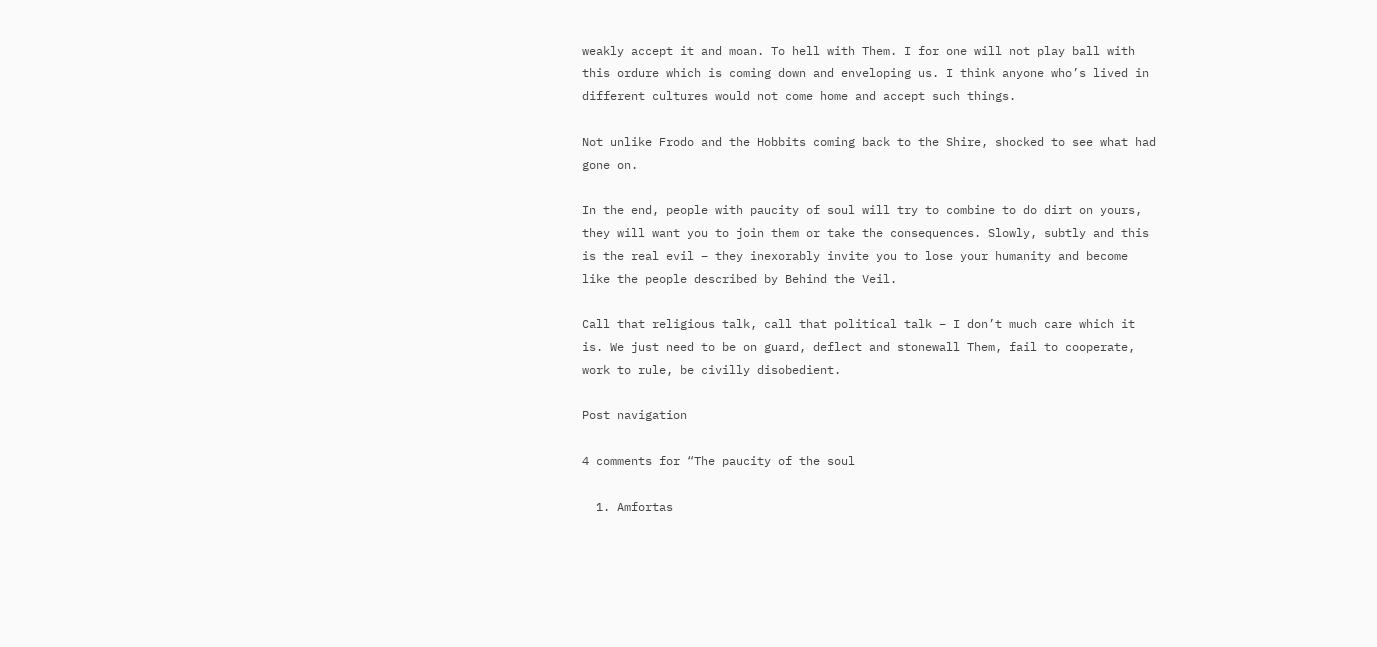weakly accept it and moan. To hell with Them. I for one will not play ball with this ordure which is coming down and enveloping us. I think anyone who’s lived in different cultures would not come home and accept such things.

Not unlike Frodo and the Hobbits coming back to the Shire, shocked to see what had gone on.

In the end, people with paucity of soul will try to combine to do dirt on yours, they will want you to join them or take the consequences. Slowly, subtly and this is the real evil – they inexorably invite you to lose your humanity and become like the people described by Behind the Veil.

Call that religious talk, call that political talk – I don’t much care which it is. We just need to be on guard, deflect and stonewall Them, fail to cooperate, work to rule, be civilly disobedient.

Post navigation

4 comments for “The paucity of the soul

  1. Amfortas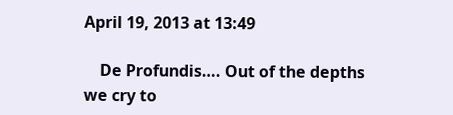April 19, 2013 at 13:49

    De Profundis…. Out of the depths we cry to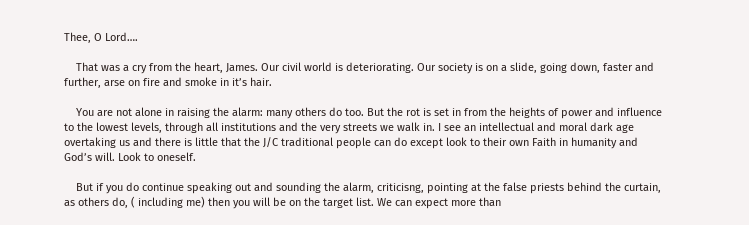Thee, O Lord….

    That was a cry from the heart, James. Our civil world is deteriorating. Our society is on a slide, going down, faster and further, arse on fire and smoke in it’s hair.

    You are not alone in raising the alarm: many others do too. But the rot is set in from the heights of power and influence to the lowest levels, through all institutions and the very streets we walk in. I see an intellectual and moral dark age overtaking us and there is little that the J/C traditional people can do except look to their own Faith in humanity and God’s will. Look to oneself.

    But if you do continue speaking out and sounding the alarm, criticisng, pointing at the false priests behind the curtain, as others do, ( including me) then you will be on the target list. We can expect more than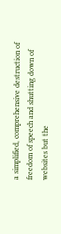a simplified, comprehensive destruction of freedom of speech and shutting down of websites but the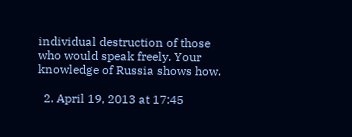individual destruction of those who would speak freely. Your knowledge of Russia shows how.

  2. April 19, 2013 at 17:45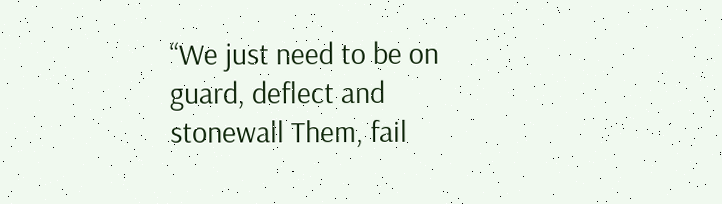“We just need to be on guard, deflect and stonewall Them, fail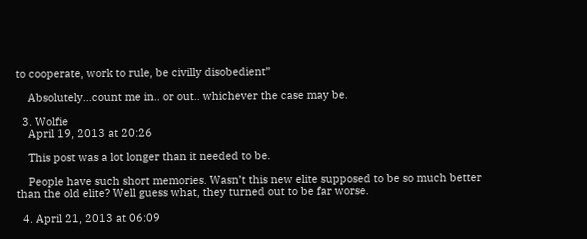to cooperate, work to rule, be civilly disobedient”

    Absolutely…count me in.. or out.. whichever the case may be.

  3. Wolfie
    April 19, 2013 at 20:26

    This post was a lot longer than it needed to be.

    People have such short memories. Wasn’t this new elite supposed to be so much better than the old elite? Well guess what, they turned out to be far worse.

  4. April 21, 2013 at 06:09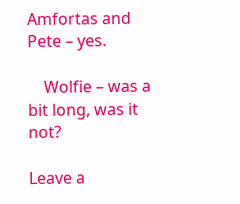Amfortas and Pete – yes.

    Wolfie – was a bit long, was it not?

Leave a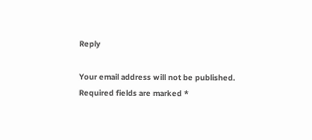Reply

Your email address will not be published. Required fields are marked *